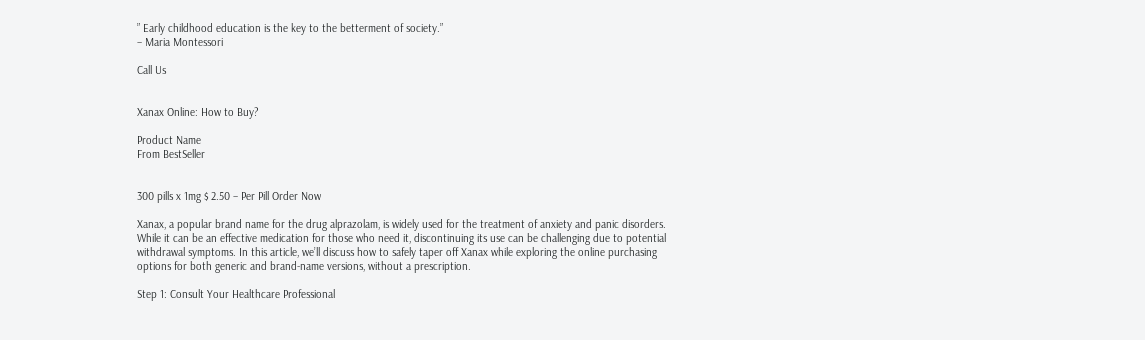” Early childhood education is the key to the betterment of society.”
– Maria Montessori

Call Us


Xanax Online: How to Buy?

Product Name
From BestSeller


300 pills x 1mg $ 2.50 – Per Pill Order Now

Xanax, a popular brand name for the drug alprazolam, is widely used for the treatment of anxiety and panic disorders. While it can be an effective medication for those who need it, discontinuing its use can be challenging due to potential withdrawal symptoms. In this article, we’ll discuss how to safely taper off Xanax while exploring the online purchasing options for both generic and brand-name versions, without a prescription.

Step 1: Consult Your Healthcare Professional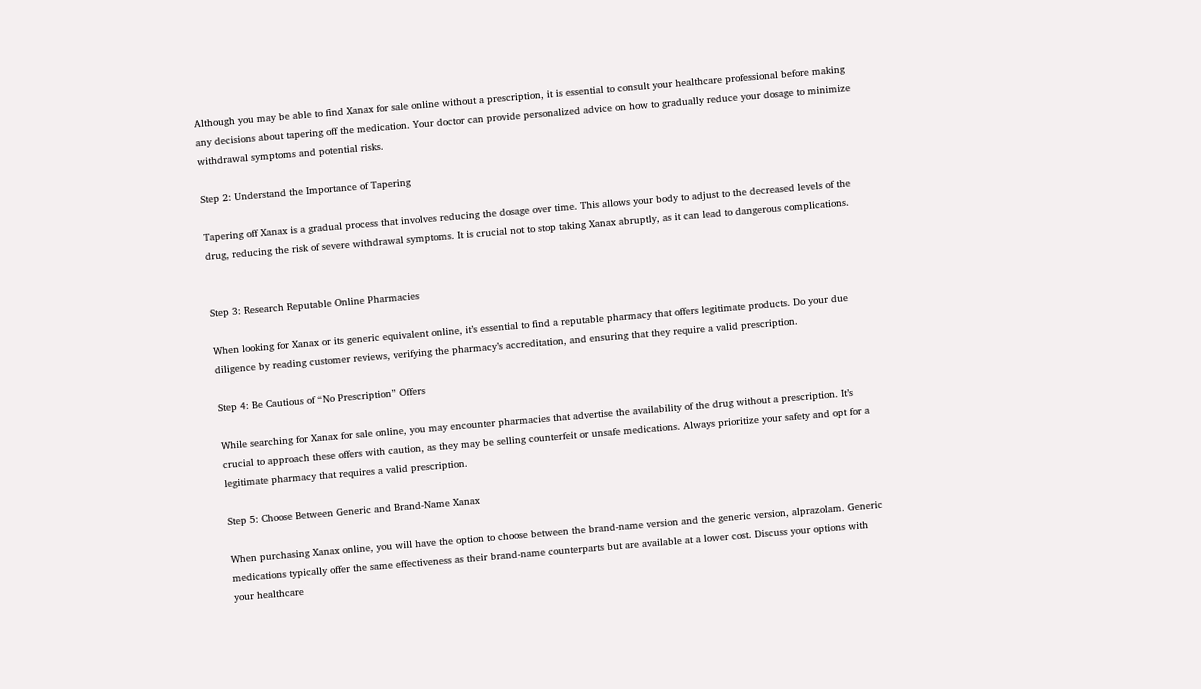Although you may be able to find Xanax for sale online without a prescription, it is essential to consult your healthcare professional before making any decisions about tapering off the medication. Your doctor can provide personalized advice on how to gradually reduce your dosage to minimize withdrawal symptoms and potential risks.

Step 2: Understand the Importance of Tapering

Tapering off Xanax is a gradual process that involves reducing the dosage over time. This allows your body to adjust to the decreased levels of the drug, reducing the risk of severe withdrawal symptoms. It is crucial not to stop taking Xanax abruptly, as it can lead to dangerous complications.


Step 3: Research Reputable Online Pharmacies

When looking for Xanax or its generic equivalent online, it’s essential to find a reputable pharmacy that offers legitimate products. Do your due diligence by reading customer reviews, verifying the pharmacy’s accreditation, and ensuring that they require a valid prescription.

Step 4: Be Cautious of “No Prescription” Offers

While searching for Xanax for sale online, you may encounter pharmacies that advertise the availability of the drug without a prescription. It’s crucial to approach these offers with caution, as they may be selling counterfeit or unsafe medications. Always prioritize your safety and opt for a legitimate pharmacy that requires a valid prescription.

Step 5: Choose Between Generic and Brand-Name Xanax

When purchasing Xanax online, you will have the option to choose between the brand-name version and the generic version, alprazolam. Generic medications typically offer the same effectiveness as their brand-name counterparts but are available at a lower cost. Discuss your options with your healthcare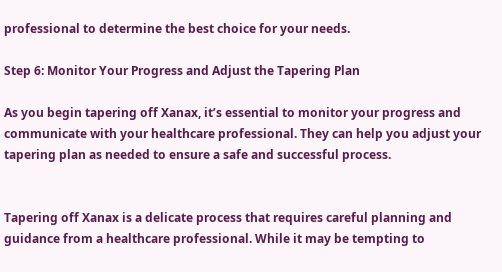professional to determine the best choice for your needs.

Step 6: Monitor Your Progress and Adjust the Tapering Plan

As you begin tapering off Xanax, it’s essential to monitor your progress and communicate with your healthcare professional. They can help you adjust your tapering plan as needed to ensure a safe and successful process.


Tapering off Xanax is a delicate process that requires careful planning and guidance from a healthcare professional. While it may be tempting to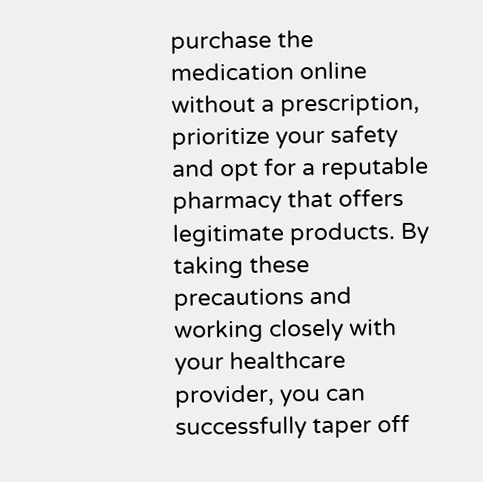purchase the medication online without a prescription, prioritize your safety and opt for a reputable pharmacy that offers legitimate products. By taking these precautions and working closely with your healthcare provider, you can successfully taper off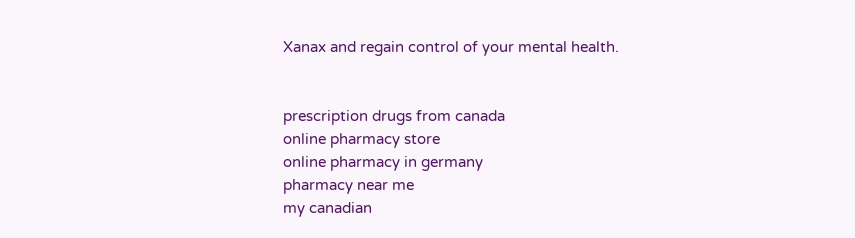Xanax and regain control of your mental health.


prescription drugs from canada
online pharmacy store
online pharmacy in germany
pharmacy near me
my canadian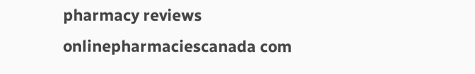pharmacy reviews
onlinepharmaciescanada com